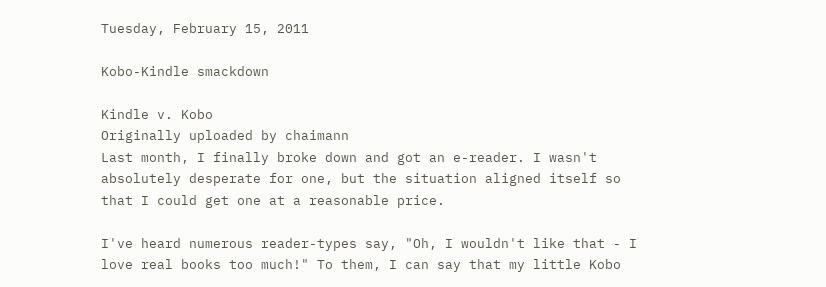Tuesday, February 15, 2011

Kobo-Kindle smackdown

Kindle v. Kobo
Originally uploaded by chaimann
Last month, I finally broke down and got an e-reader. I wasn't absolutely desperate for one, but the situation aligned itself so that I could get one at a reasonable price.

I've heard numerous reader-types say, "Oh, I wouldn't like that - I love real books too much!" To them, I can say that my little Kobo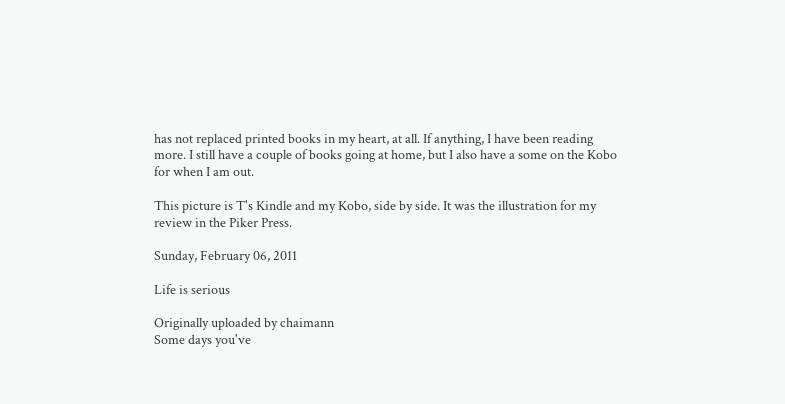has not replaced printed books in my heart, at all. If anything, I have been reading more. I still have a couple of books going at home, but I also have a some on the Kobo for when I am out.

This picture is T's Kindle and my Kobo, side by side. It was the illustration for my review in the Piker Press.

Sunday, February 06, 2011

Life is serious

Originally uploaded by chaimann
Some days you've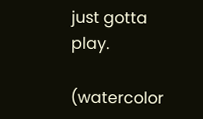just gotta play.

(watercolor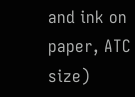and ink on paper, ATC size)